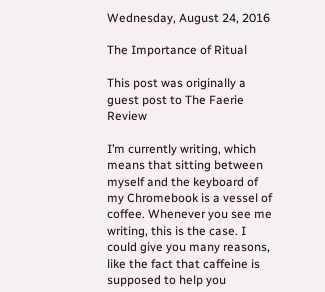Wednesday, August 24, 2016

The Importance of Ritual

This post was originally a guest post to The Faerie Review

I’m currently writing, which means that sitting between myself and the keyboard of my Chromebook is a vessel of coffee. Whenever you see me writing, this is the case. I could give you many reasons, like the fact that caffeine is supposed to help you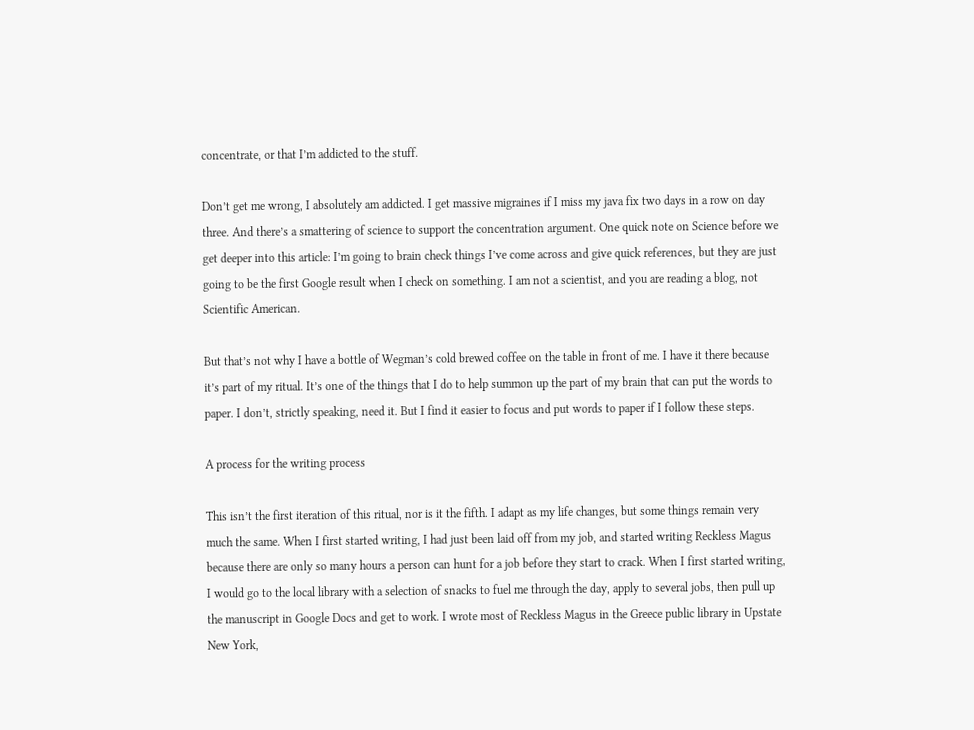concentrate, or that I’m addicted to the stuff.

Don’t get me wrong, I absolutely am addicted. I get massive migraines if I miss my java fix two days in a row on day three. And there’s a smattering of science to support the concentration argument. One quick note on Science before we get deeper into this article: I’m going to brain check things I’ve come across and give quick references, but they are just going to be the first Google result when I check on something. I am not a scientist, and you are reading a blog, not Scientific American.

But that’s not why I have a bottle of Wegman’s cold brewed coffee on the table in front of me. I have it there because it’s part of my ritual. It’s one of the things that I do to help summon up the part of my brain that can put the words to paper. I don’t, strictly speaking, need it. But I find it easier to focus and put words to paper if I follow these steps.

A process for the writing process

This isn’t the first iteration of this ritual, nor is it the fifth. I adapt as my life changes, but some things remain very much the same. When I first started writing, I had just been laid off from my job, and started writing Reckless Magus because there are only so many hours a person can hunt for a job before they start to crack. When I first started writing, I would go to the local library with a selection of snacks to fuel me through the day, apply to several jobs, then pull up the manuscript in Google Docs and get to work. I wrote most of Reckless Magus in the Greece public library in Upstate New York,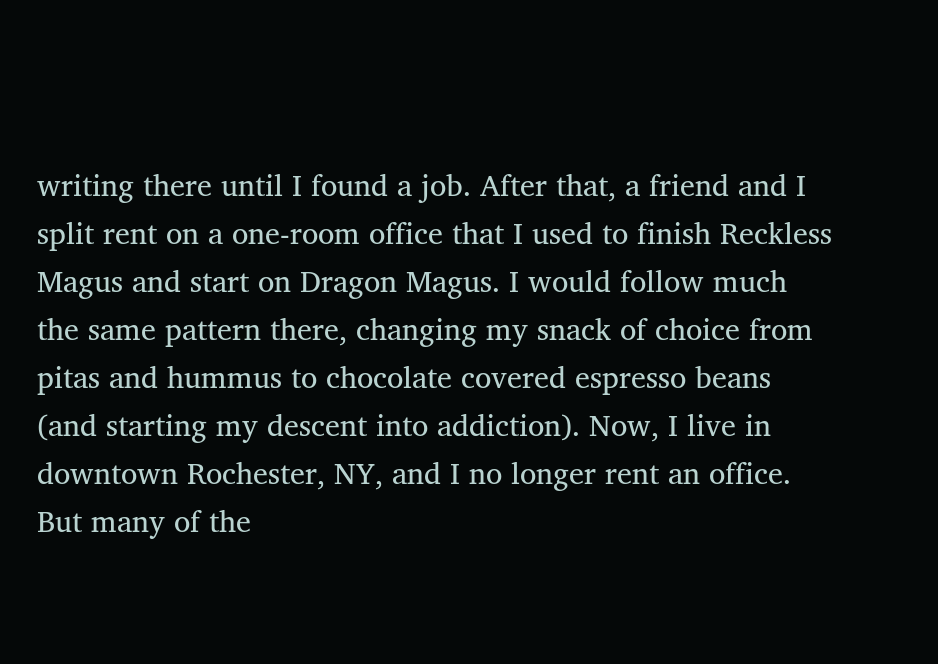writing there until I found a job. After that, a friend and I split rent on a one-room office that I used to finish Reckless Magus and start on Dragon Magus. I would follow much the same pattern there, changing my snack of choice from pitas and hummus to chocolate covered espresso beans (and starting my descent into addiction). Now, I live in downtown Rochester, NY, and I no longer rent an office. But many of the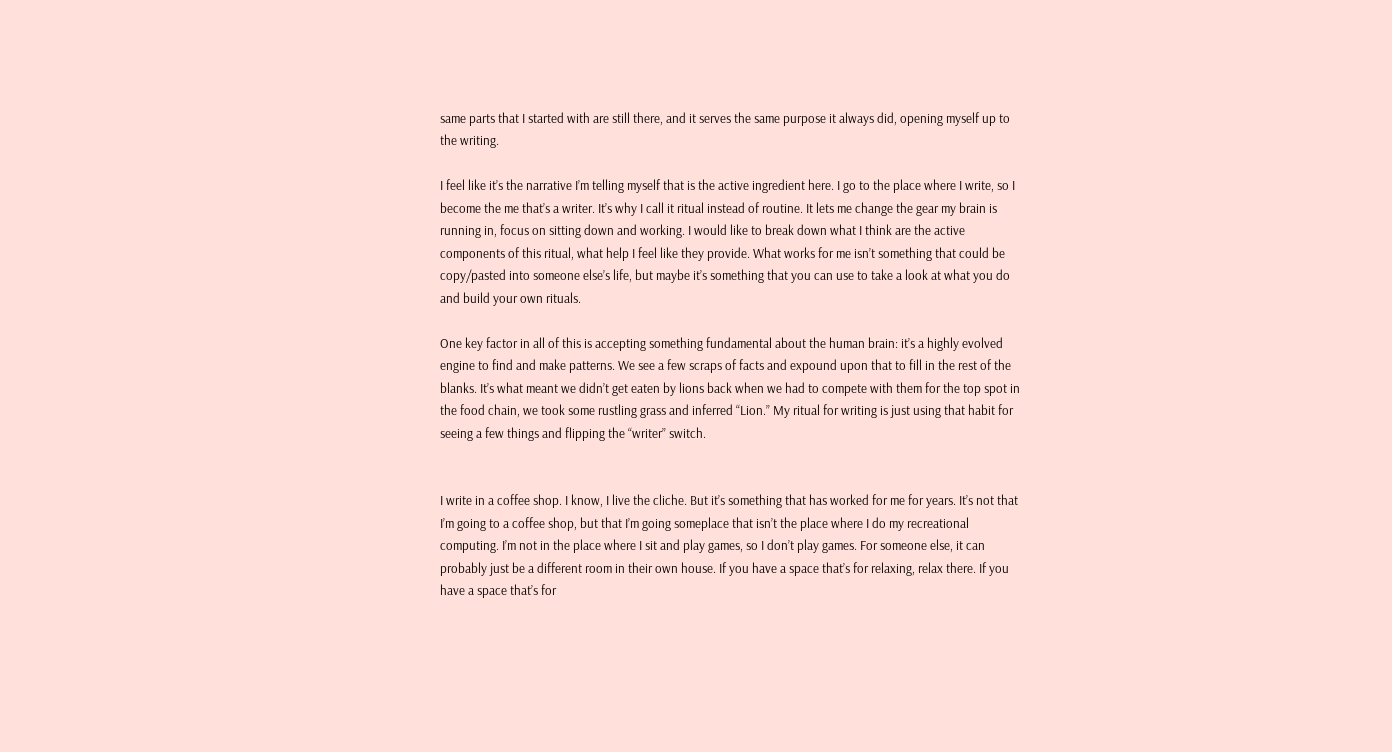same parts that I started with are still there, and it serves the same purpose it always did, opening myself up to the writing.

I feel like it’s the narrative I’m telling myself that is the active ingredient here. I go to the place where I write, so I become the me that’s a writer. It’s why I call it ritual instead of routine. It lets me change the gear my brain is running in, focus on sitting down and working. I would like to break down what I think are the active components of this ritual, what help I feel like they provide. What works for me isn’t something that could be copy/pasted into someone else’s life, but maybe it’s something that you can use to take a look at what you do and build your own rituals.

One key factor in all of this is accepting something fundamental about the human brain: it’s a highly evolved engine to find and make patterns. We see a few scraps of facts and expound upon that to fill in the rest of the blanks. It’s what meant we didn’t get eaten by lions back when we had to compete with them for the top spot in the food chain, we took some rustling grass and inferred “Lion.” My ritual for writing is just using that habit for seeing a few things and flipping the “writer” switch.


I write in a coffee shop. I know, I live the cliche. But it’s something that has worked for me for years. It’s not that I’m going to a coffee shop, but that I’m going someplace that isn’t the place where I do my recreational computing. I’m not in the place where I sit and play games, so I don’t play games. For someone else, it can probably just be a different room in their own house. If you have a space that’s for relaxing, relax there. If you have a space that’s for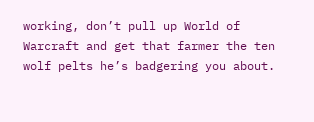working, don’t pull up World of Warcraft and get that farmer the ten wolf pelts he’s badgering you about.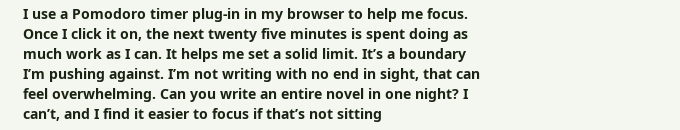I use a Pomodoro timer plug-in in my browser to help me focus. Once I click it on, the next twenty five minutes is spent doing as much work as I can. It helps me set a solid limit. It’s a boundary I’m pushing against. I’m not writing with no end in sight, that can feel overwhelming. Can you write an entire novel in one night? I can’t, and I find it easier to focus if that’s not sitting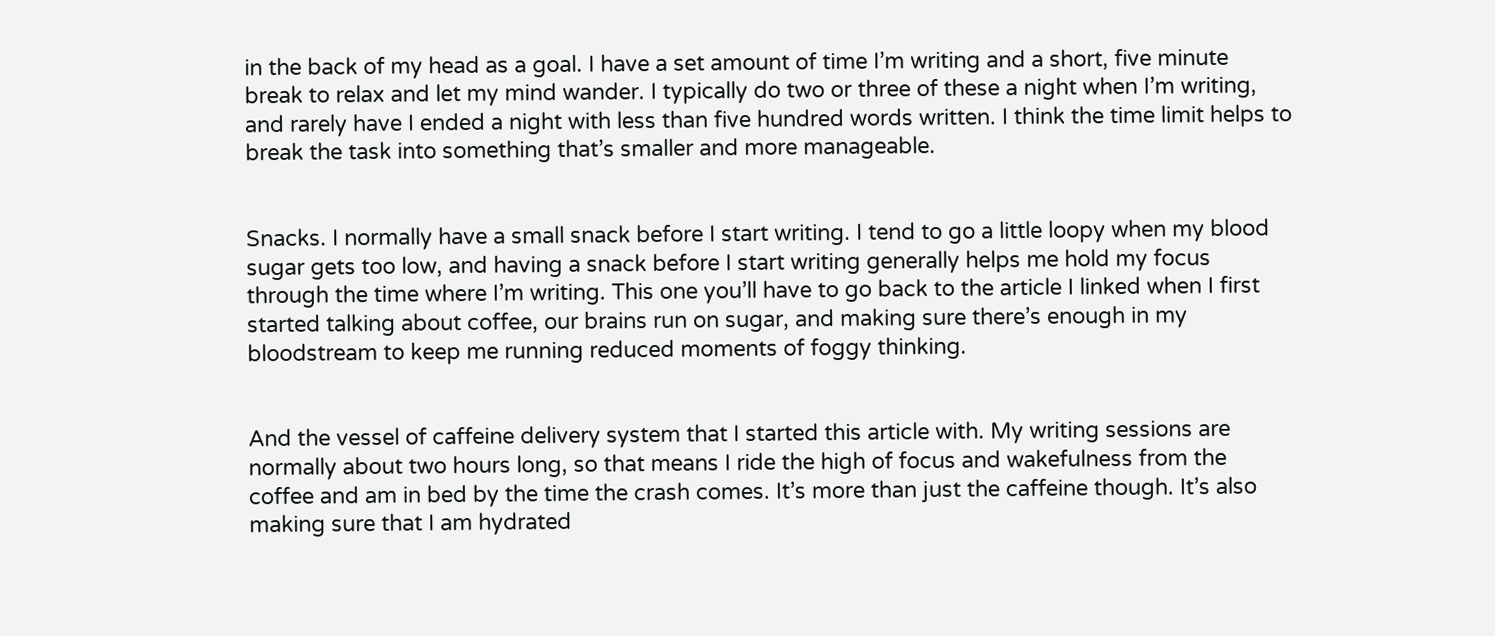in the back of my head as a goal. I have a set amount of time I’m writing and a short, five minute break to relax and let my mind wander. I typically do two or three of these a night when I’m writing, and rarely have I ended a night with less than five hundred words written. I think the time limit helps to break the task into something that’s smaller and more manageable.


Snacks. I normally have a small snack before I start writing. I tend to go a little loopy when my blood sugar gets too low, and having a snack before I start writing generally helps me hold my focus through the time where I’m writing. This one you’ll have to go back to the article I linked when I first started talking about coffee, our brains run on sugar, and making sure there’s enough in my bloodstream to keep me running reduced moments of foggy thinking.


And the vessel of caffeine delivery system that I started this article with. My writing sessions are normally about two hours long, so that means I ride the high of focus and wakefulness from the coffee and am in bed by the time the crash comes. It’s more than just the caffeine though. It’s also making sure that I am hydrated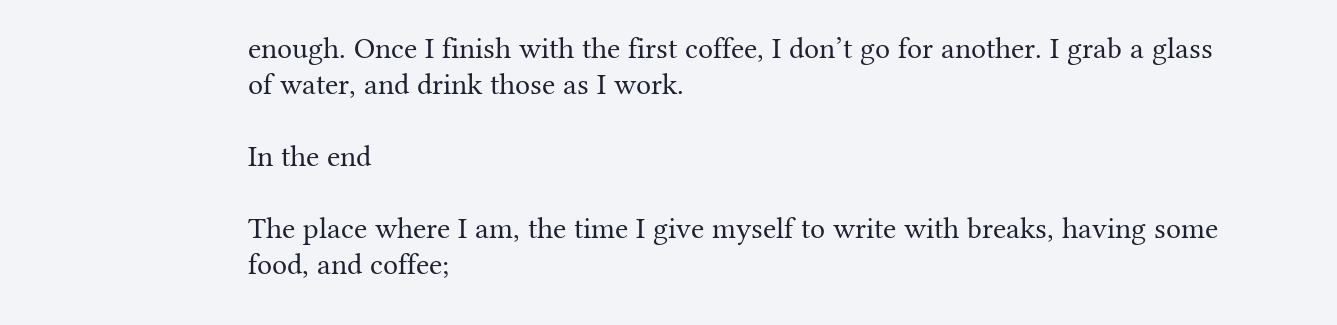enough. Once I finish with the first coffee, I don’t go for another. I grab a glass of water, and drink those as I work.

In the end

The place where I am, the time I give myself to write with breaks, having some food, and coffee;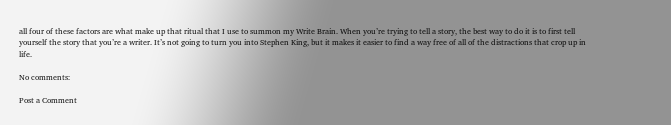all four of these factors are what make up that ritual that I use to summon my Write Brain. When you’re trying to tell a story, the best way to do it is to first tell yourself the story that you’re a writer. It’s not going to turn you into Stephen King, but it makes it easier to find a way free of all of the distractions that crop up in life.

No comments:

Post a Comment